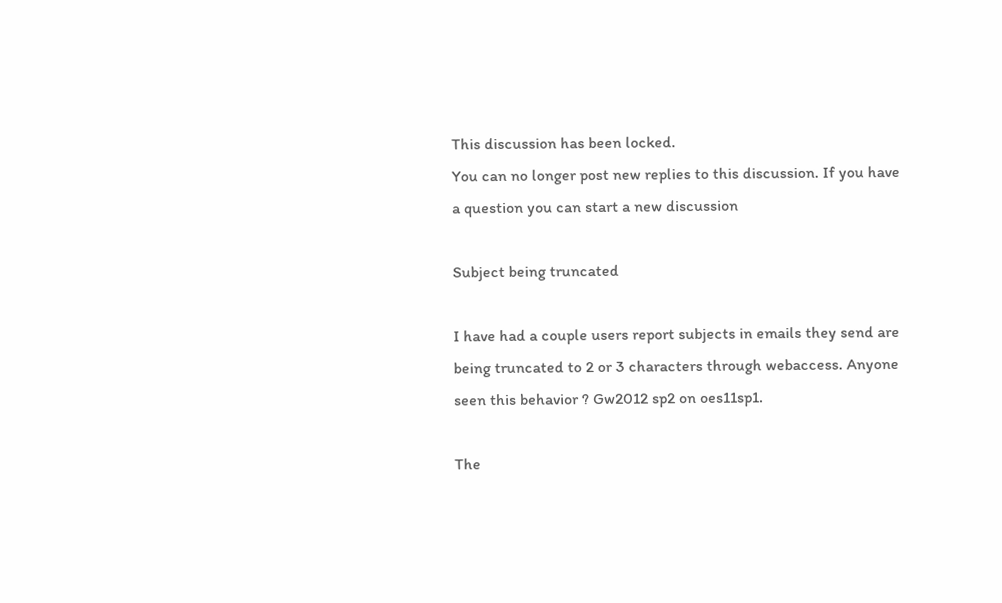This discussion has been locked.
You can no longer post new replies to this discussion. If you have a question you can start a new discussion

Subject being truncated

I have had a couple users report subjects in emails they send are being truncated to 2 or 3 characters through webaccess. Anyone seen this behavior ? Gw2012 sp2 on oes11sp1.

The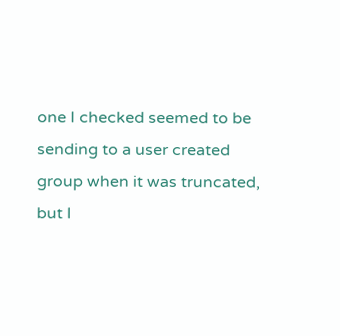one I checked seemed to be sending to a user created group when it was truncated, but I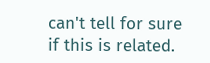can't tell for sure if this is related.